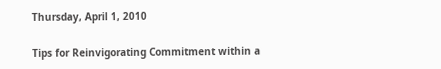Thursday, April 1, 2010

Tips for Reinvigorating Commitment within a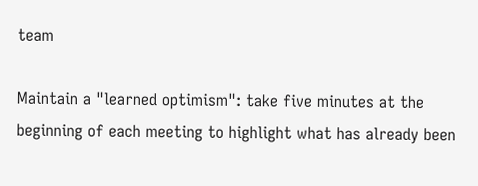team

Maintain a "learned optimism": take five minutes at the beginning of each meeting to highlight what has already been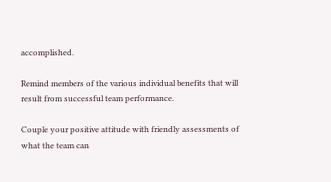accomplished.

Remind members of the various individual benefits that will result from successful team performance.

Couple your positive attitude with friendly assessments of what the team can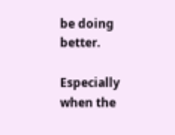be doing better.

Especially when the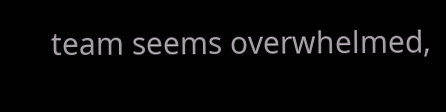team seems overwhelmed,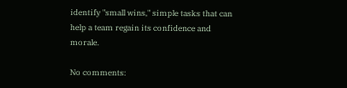identify "small wins," simple tasks that can help a team regain its confidence and morale.

No comments: